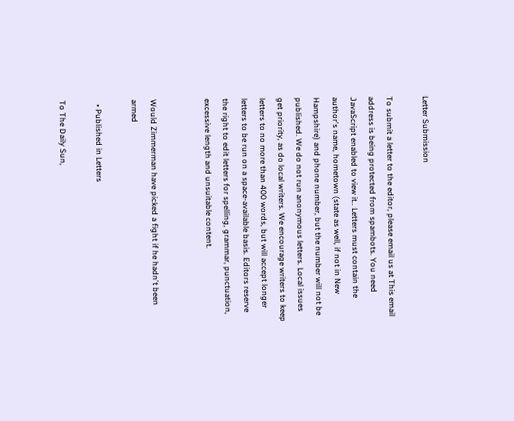Letter Submission

To submit a letter to the editor, please email us at This email address is being protected from spambots. You need JavaScript enabled to view it.. Letters must contain the author's name, hometown (state as well, if not in New Hampshire) and phone number, but the number will not be published. We do not run anonymous letters. Local issues get priority, as do local writers. We encourage writers to keep letters to no more than 400 words, but will accept longer letters to be run on a space-available basis. Editors reserve the right to edit letters for spelling, grammar, punctuation, excessive length and unsuitable content.


Would Zimmerman have picked a fight if he hadn't been armed

  • Published in Letters

To The Daily Sun,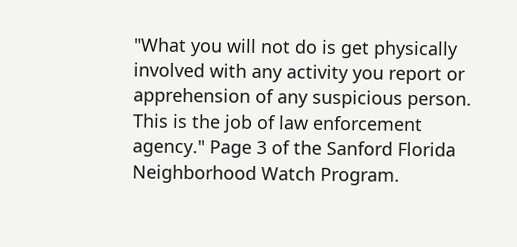"What you will not do is get physically involved with any activity you report or apprehension of any suspicious person. This is the job of law enforcement agency." Page 3 of the Sanford Florida Neighborhood Watch Program.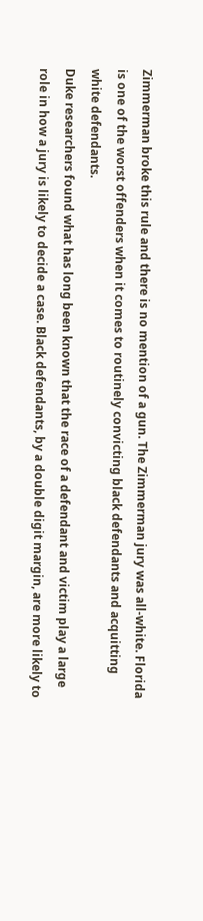Zimmerman broke this rule and there is no mention of a gun. The Zimmerman jury was all-white. Florida is one of the worst offenders when it comes to routinely convicting black defendants and acquitting white defendants.
Duke researchers found what has long been known that the race of a defendant and victim play a large role in how a jury is likely to decide a case. Black defendants, by a double digit margin, are more likely to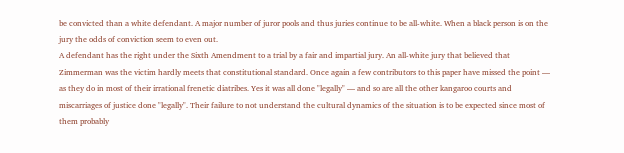be convicted than a white defendant. A major number of juror pools and thus juries continue to be all-white. When a black person is on the jury the odds of conviction seem to even out.
A defendant has the right under the Sixth Amendment to a trial by a fair and impartial jury. An all-white jury that believed that Zimmerman was the victim hardly meets that constitutional standard. Once again a few contributors to this paper have missed the point — as they do in most of their irrational frenetic diatribes. Yes it was all done "legally" — and so are all the other kangaroo courts and miscarriages of justice done "legally". Their failure to not understand the cultural dynamics of the situation is to be expected since most of them probably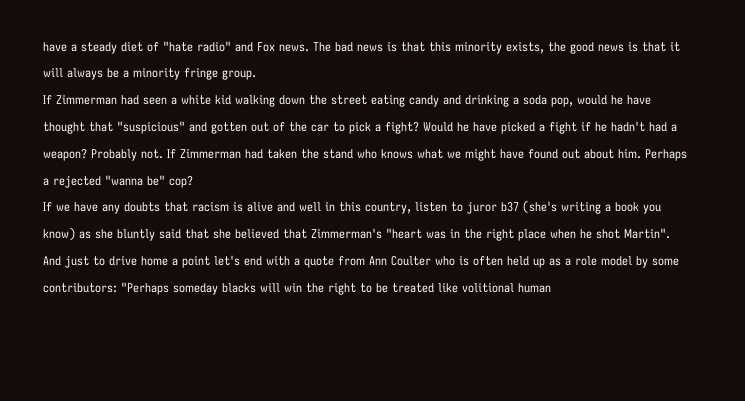have a steady diet of "hate radio" and Fox news. The bad news is that this minority exists, the good news is that it will always be a minority fringe group.
If Zimmerman had seen a white kid walking down the street eating candy and drinking a soda pop, would he have thought that "suspicious" and gotten out of the car to pick a fight? Would he have picked a fight if he hadn't had a weapon? Probably not. If Zimmerman had taken the stand who knows what we might have found out about him. Perhaps a rejected "wanna be" cop?
If we have any doubts that racism is alive and well in this country, listen to juror b37 (she's writing a book you know) as she bluntly said that she believed that Zimmerman's "heart was in the right place when he shot Martin". And just to drive home a point let's end with a quote from Ann Coulter who is often held up as a role model by some contributors: "Perhaps someday blacks will win the right to be treated like volitional human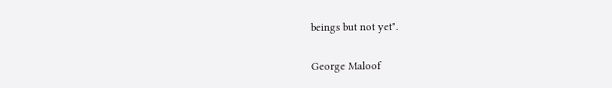beings but not yet".

George Maloof